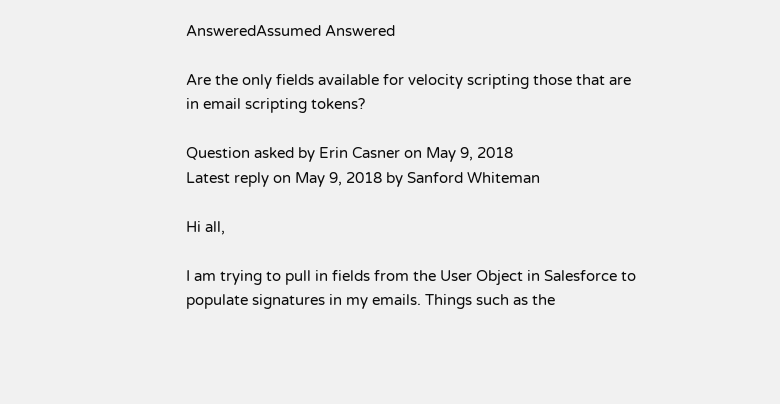AnsweredAssumed Answered

Are the only fields available for velocity scripting those that are in email scripting tokens?

Question asked by Erin Casner on May 9, 2018
Latest reply on May 9, 2018 by Sanford Whiteman

Hi all,

I am trying to pull in fields from the User Object in Salesforce to populate signatures in my emails. Things such as the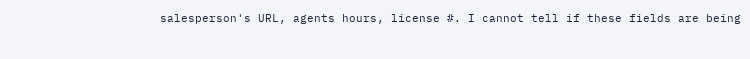salesperson's URL, agents hours, license #. I cannot tell if these fields are being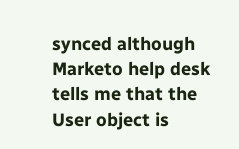synced although Marketo help desk tells me that the User object is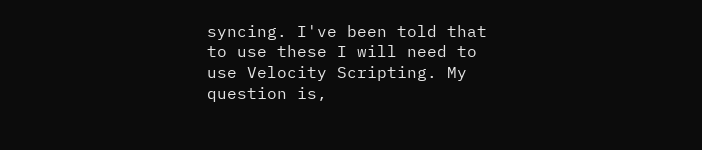syncing. I've been told that to use these I will need to use Velocity Scripting. My question is,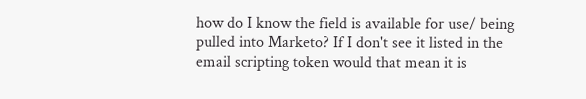how do I know the field is available for use/ being pulled into Marketo? If I don't see it listed in the email scripting token would that mean it is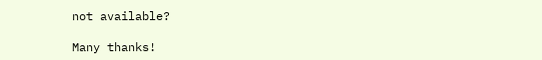not available?

Many thanks!